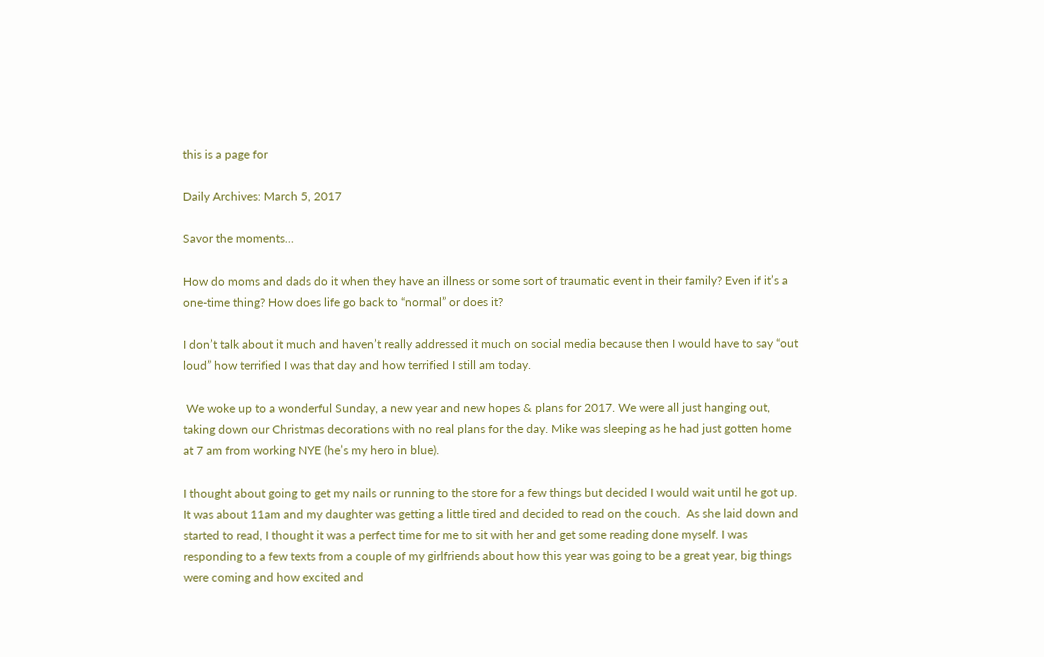this is a page for

Daily Archives: March 5, 2017

Savor the moments…

How do moms and dads do it when they have an illness or some sort of traumatic event in their family? Even if it’s a one-time thing? How does life go back to “normal” or does it?

I don’t talk about it much and haven’t really addressed it much on social media because then I would have to say “out loud” how terrified I was that day and how terrified I still am today.

 We woke up to a wonderful Sunday, a new year and new hopes & plans for 2017. We were all just hanging out, taking down our Christmas decorations with no real plans for the day. Mike was sleeping as he had just gotten home at 7 am from working NYE (he’s my hero in blue).

I thought about going to get my nails or running to the store for a few things but decided I would wait until he got up. It was about 11am and my daughter was getting a little tired and decided to read on the couch.  As she laid down and started to read, I thought it was a perfect time for me to sit with her and get some reading done myself. I was responding to a few texts from a couple of my girlfriends about how this year was going to be a great year, big things were coming and how excited and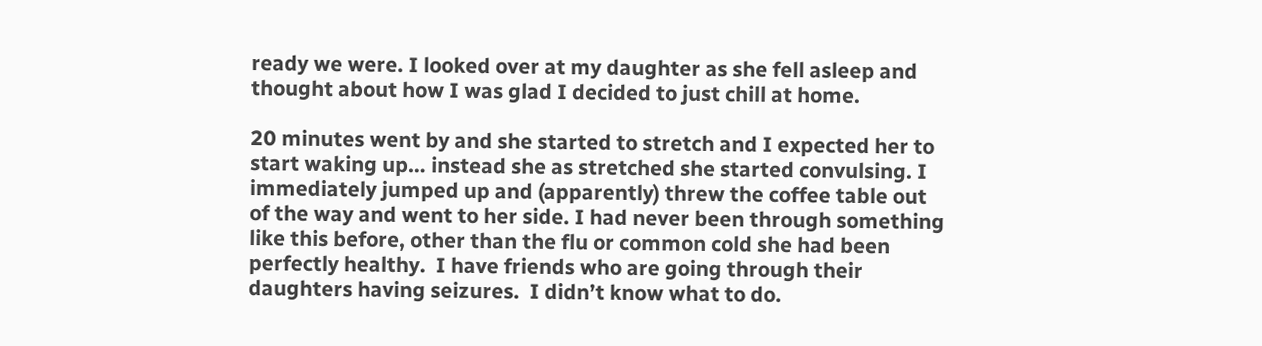ready we were. I looked over at my daughter as she fell asleep and thought about how I was glad I decided to just chill at home.

20 minutes went by and she started to stretch and I expected her to start waking up… instead she as stretched she started convulsing. I immediately jumped up and (apparently) threw the coffee table out of the way and went to her side. I had never been through something like this before, other than the flu or common cold she had been perfectly healthy.  I have friends who are going through their daughters having seizures.  I didn’t know what to do.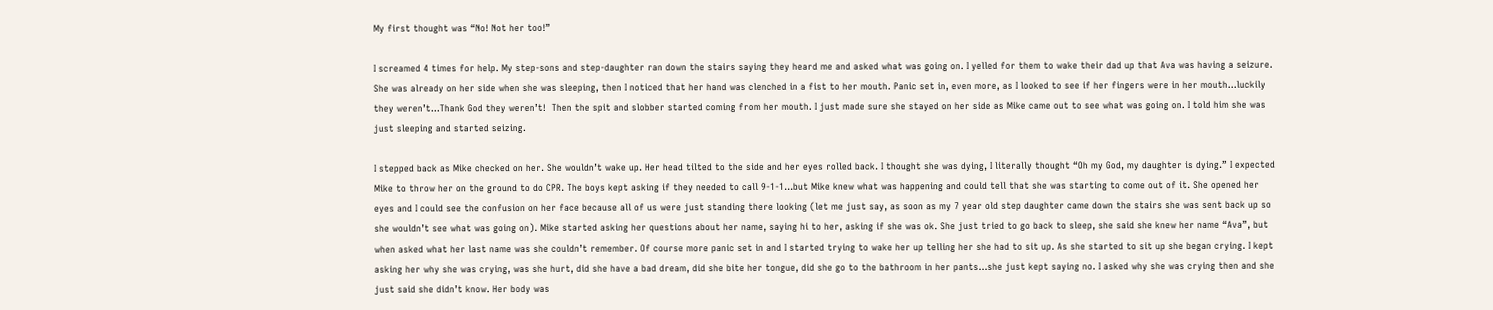My first thought was “No! Not her too!”

I screamed 4 times for help. My step-sons and step-daughter ran down the stairs saying they heard me and asked what was going on. I yelled for them to wake their dad up that Ava was having a seizure. She was already on her side when she was sleeping, then I noticed that her hand was clenched in a fist to her mouth. Panic set in, even more, as I looked to see if her fingers were in her mouth…luckily they weren’t…Thank God they weren’t!  Then the spit and slobber started coming from her mouth. I just made sure she stayed on her side as Mike came out to see what was going on. I told him she was just sleeping and started seizing.

I stepped back as Mike checked on her. She wouldn’t wake up. Her head tilted to the side and her eyes rolled back. I thought she was dying, I literally thought “Oh my God, my daughter is dying.” I expected Mike to throw her on the ground to do CPR. The boys kept asking if they needed to call 9-1-1…but Mike knew what was happening and could tell that she was starting to come out of it. She opened her eyes and I could see the confusion on her face because all of us were just standing there looking (let me just say, as soon as my 7 year old step daughter came down the stairs she was sent back up so she wouldn’t see what was going on). Mike started asking her questions about her name, saying hi to her, asking if she was ok. She just tried to go back to sleep, she said she knew her name “Ava”, but when asked what her last name was she couldn’t remember. Of course more panic set in and I started trying to wake her up telling her she had to sit up. As she started to sit up she began crying. I kept asking her why she was crying, was she hurt, did she have a bad dream, did she bite her tongue, did she go to the bathroom in her pants…she just kept saying no. I asked why she was crying then and she just said she didn’t know. Her body was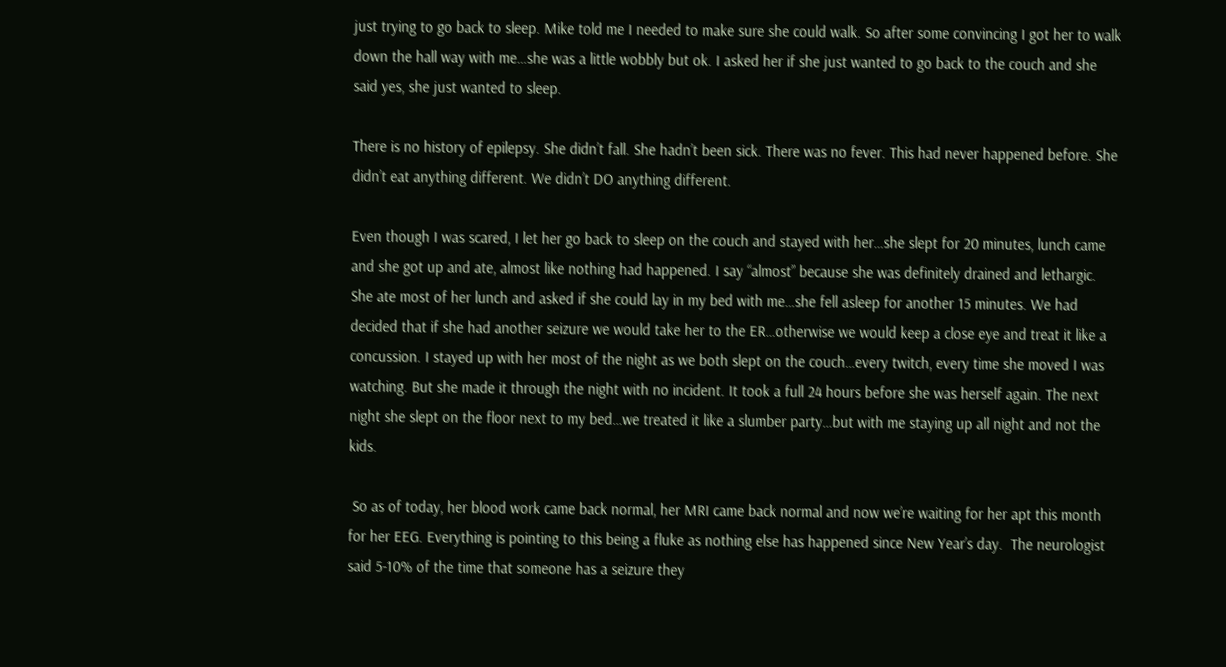just trying to go back to sleep. Mike told me I needed to make sure she could walk. So after some convincing I got her to walk down the hall way with me…she was a little wobbly but ok. I asked her if she just wanted to go back to the couch and she said yes, she just wanted to sleep.

There is no history of epilepsy. She didn’t fall. She hadn’t been sick. There was no fever. This had never happened before. She didn’t eat anything different. We didn’t DO anything different.

Even though I was scared, I let her go back to sleep on the couch and stayed with her…she slept for 20 minutes, lunch came and she got up and ate, almost like nothing had happened. I say “almost” because she was definitely drained and lethargic. She ate most of her lunch and asked if she could lay in my bed with me…she fell asleep for another 15 minutes. We had decided that if she had another seizure we would take her to the ER…otherwise we would keep a close eye and treat it like a concussion. I stayed up with her most of the night as we both slept on the couch…every twitch, every time she moved I was watching. But she made it through the night with no incident. It took a full 24 hours before she was herself again. The next night she slept on the floor next to my bed…we treated it like a slumber party…but with me staying up all night and not the kids.

 So as of today, her blood work came back normal, her MRI came back normal and now we’re waiting for her apt this month for her EEG. Everything is pointing to this being a fluke as nothing else has happened since New Year’s day.  The neurologist said 5-10% of the time that someone has a seizure they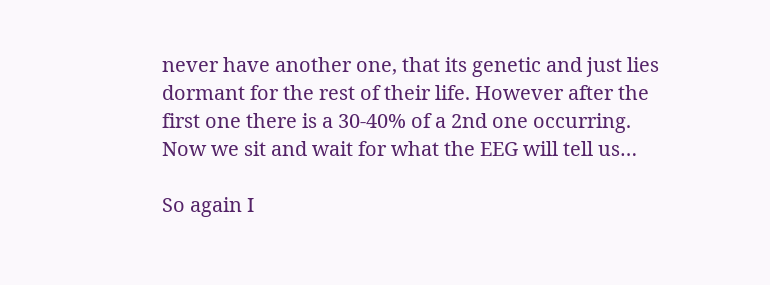never have another one, that its genetic and just lies dormant for the rest of their life. However after the first one there is a 30-40% of a 2nd one occurring. Now we sit and wait for what the EEG will tell us…

So again I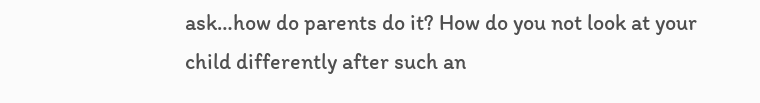ask…how do parents do it? How do you not look at your child differently after such an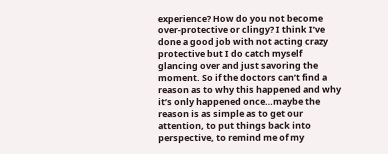experience? How do you not become over-protective or clingy? I think I’ve done a good job with not acting crazy protective but I do catch myself glancing over and just savoring the moment. So if the doctors can’t find a reason as to why this happened and why it’s only happened once…maybe the reason is as simple as to get our attention, to put things back into perspective, to remind me of my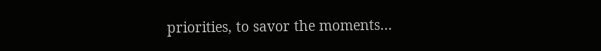priorities, to savor the moments…